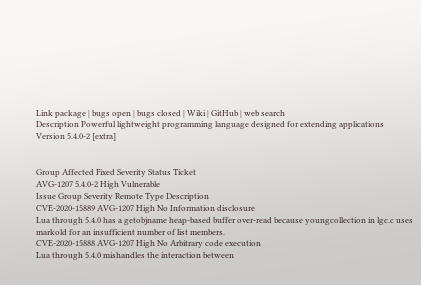Link package | bugs open | bugs closed | Wiki | GitHub | web search
Description Powerful lightweight programming language designed for extending applications
Version 5.4.0-2 [extra]


Group Affected Fixed Severity Status Ticket
AVG-1207 5.4.0-2 High Vulnerable
Issue Group Severity Remote Type Description
CVE-2020-15889 AVG-1207 High No Information disclosure
Lua through 5.4.0 has a getobjname heap-based buffer over-read because youngcollection in lgc.c uses markold for an insufficient number of list members.
CVE-2020-15888 AVG-1207 High No Arbitrary code execution
Lua through 5.4.0 mishandles the interaction between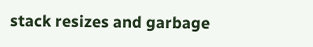stack resizes and garbage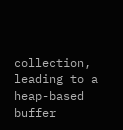collection, leading to a heap-based buffer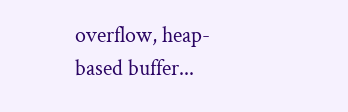overflow, heap- based buffer...